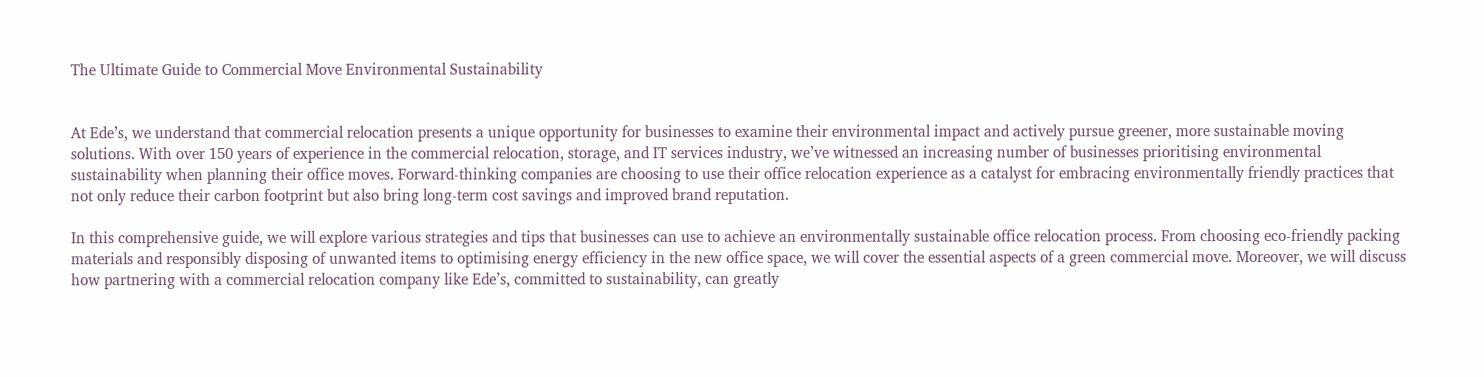The Ultimate Guide to Commercial Move Environmental Sustainability


At Ede’s, we understand that commercial relocation presents a unique opportunity for businesses to examine their environmental impact and actively pursue greener, more sustainable moving solutions. With over 150 years of experience in the commercial relocation, storage, and IT services industry, we’ve witnessed an increasing number of businesses prioritising environmental sustainability when planning their office moves. Forward-thinking companies are choosing to use their office relocation experience as a catalyst for embracing environmentally friendly practices that not only reduce their carbon footprint but also bring long-term cost savings and improved brand reputation.

In this comprehensive guide, we will explore various strategies and tips that businesses can use to achieve an environmentally sustainable office relocation process. From choosing eco-friendly packing materials and responsibly disposing of unwanted items to optimising energy efficiency in the new office space, we will cover the essential aspects of a green commercial move. Moreover, we will discuss how partnering with a commercial relocation company like Ede’s, committed to sustainability, can greatly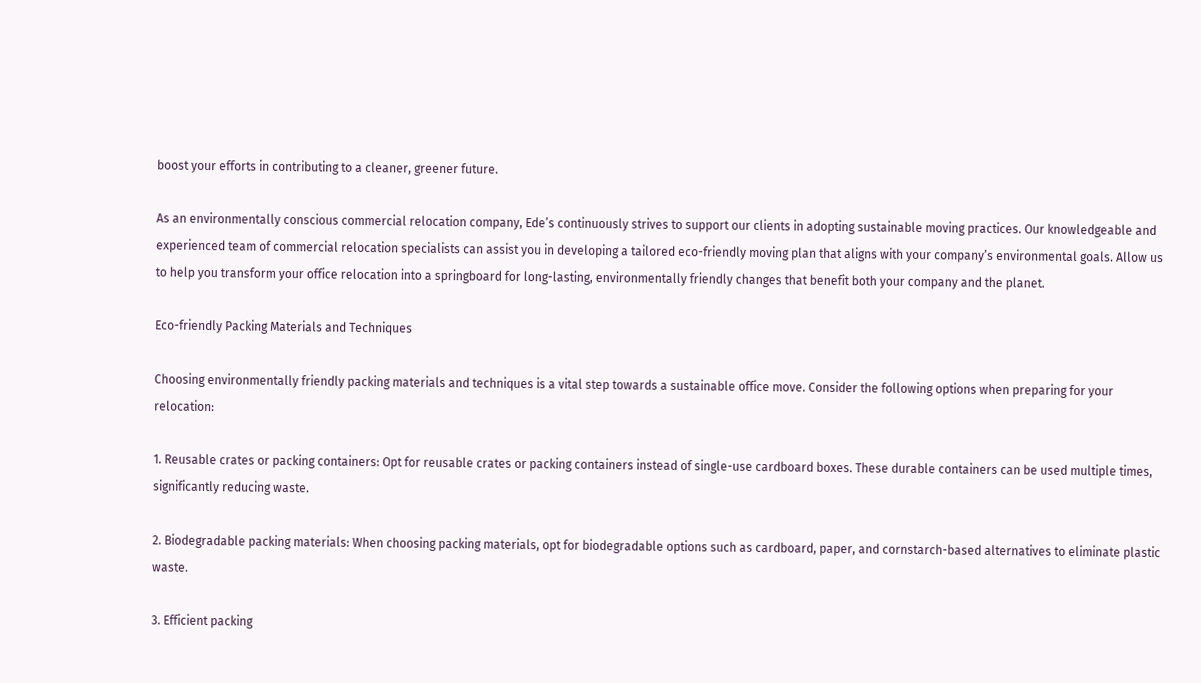boost your efforts in contributing to a cleaner, greener future.

As an environmentally conscious commercial relocation company, Ede’s continuously strives to support our clients in adopting sustainable moving practices. Our knowledgeable and experienced team of commercial relocation specialists can assist you in developing a tailored eco-friendly moving plan that aligns with your company’s environmental goals. Allow us to help you transform your office relocation into a springboard for long-lasting, environmentally friendly changes that benefit both your company and the planet.

Eco-friendly Packing Materials and Techniques

Choosing environmentally friendly packing materials and techniques is a vital step towards a sustainable office move. Consider the following options when preparing for your relocation:

1. Reusable crates or packing containers: Opt for reusable crates or packing containers instead of single-use cardboard boxes. These durable containers can be used multiple times, significantly reducing waste.

2. Biodegradable packing materials: When choosing packing materials, opt for biodegradable options such as cardboard, paper, and cornstarch-based alternatives to eliminate plastic waste.

3. Efficient packing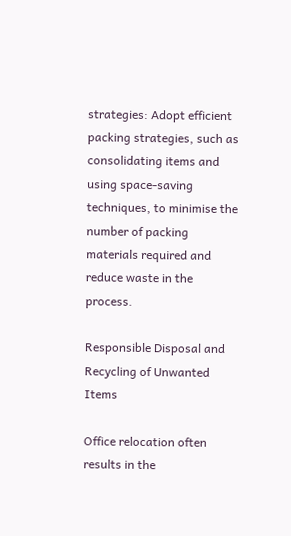strategies: Adopt efficient packing strategies, such as consolidating items and using space-saving techniques, to minimise the number of packing materials required and reduce waste in the process.

Responsible Disposal and Recycling of Unwanted Items

Office relocation often results in the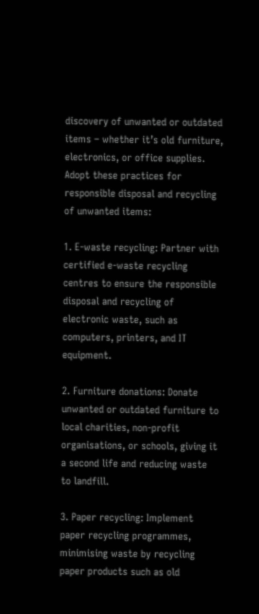discovery of unwanted or outdated items – whether it’s old furniture, electronics, or office supplies. Adopt these practices for responsible disposal and recycling of unwanted items:

1. E-waste recycling: Partner with certified e-waste recycling centres to ensure the responsible disposal and recycling of electronic waste, such as computers, printers, and IT equipment.

2. Furniture donations: Donate unwanted or outdated furniture to local charities, non-profit organisations, or schools, giving it a second life and reducing waste to landfill.

3. Paper recycling: Implement paper recycling programmes, minimising waste by recycling paper products such as old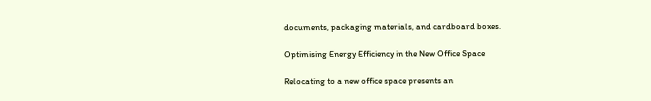documents, packaging materials, and cardboard boxes.

Optimising Energy Efficiency in the New Office Space

Relocating to a new office space presents an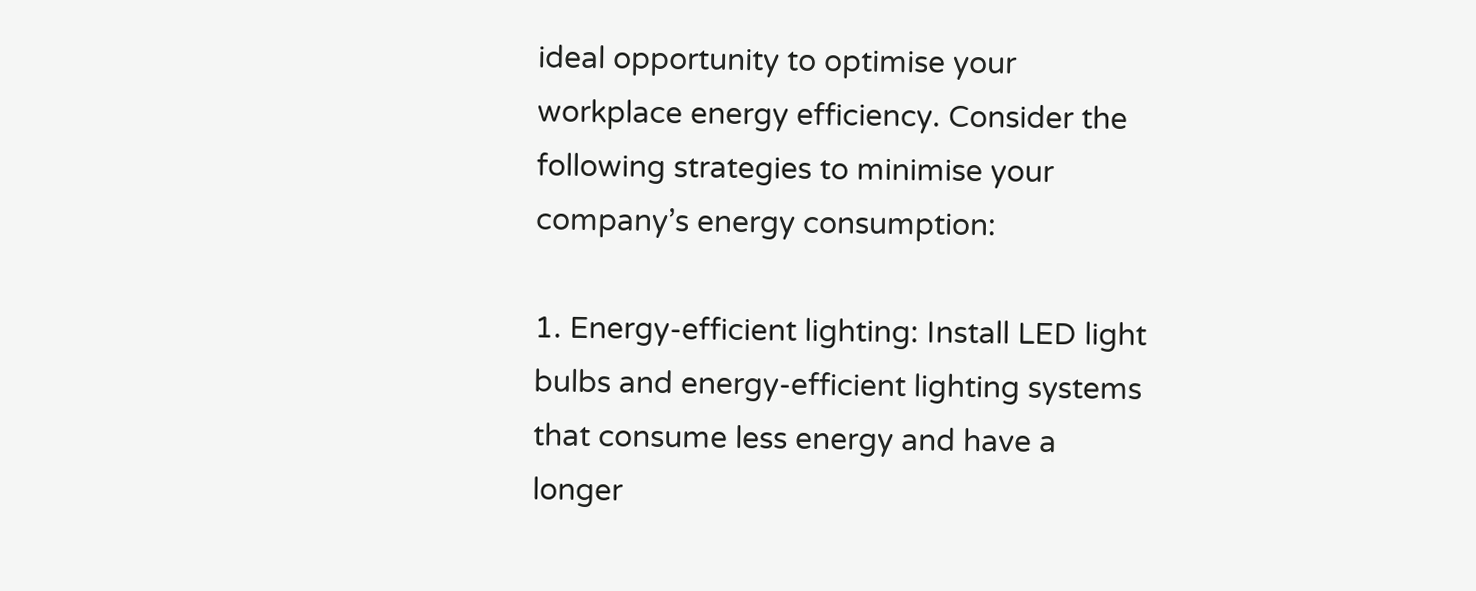ideal opportunity to optimise your workplace energy efficiency. Consider the following strategies to minimise your company’s energy consumption:

1. Energy-efficient lighting: Install LED light bulbs and energy-efficient lighting systems that consume less energy and have a longer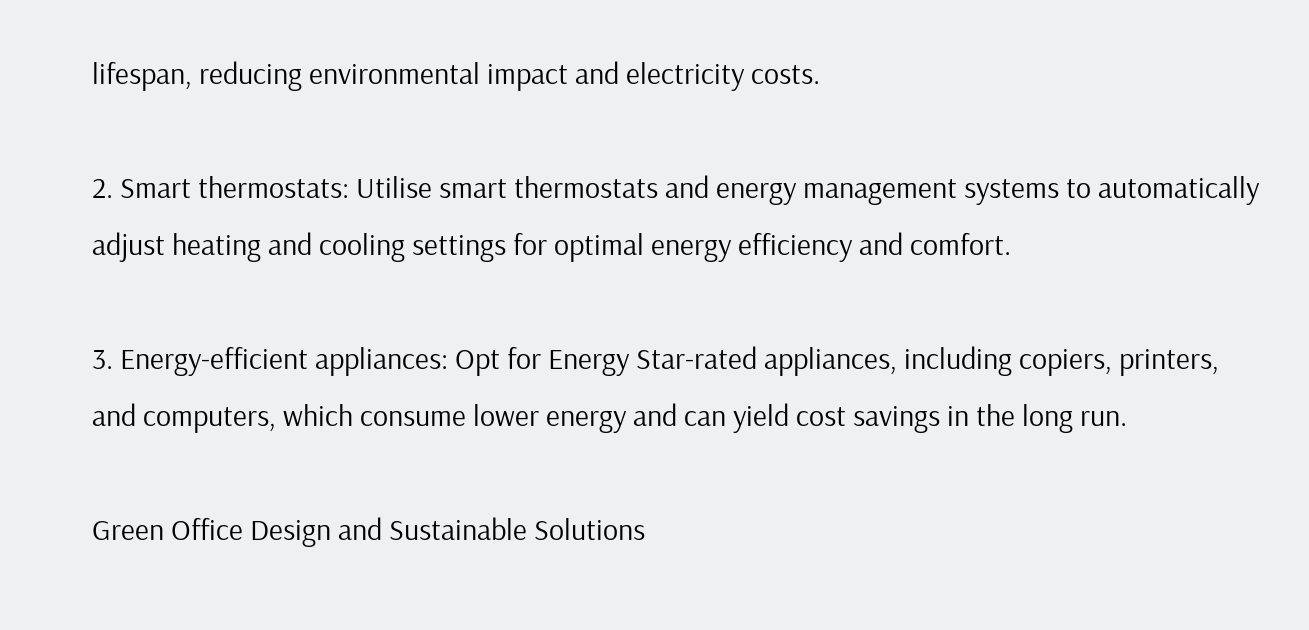lifespan, reducing environmental impact and electricity costs.

2. Smart thermostats: Utilise smart thermostats and energy management systems to automatically adjust heating and cooling settings for optimal energy efficiency and comfort.

3. Energy-efficient appliances: Opt for Energy Star-rated appliances, including copiers, printers, and computers, which consume lower energy and can yield cost savings in the long run.

Green Office Design and Sustainable Solutions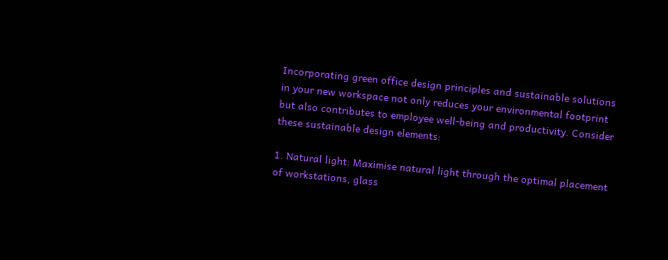Incorporating green office design principles and sustainable solutions in your new workspace not only reduces your environmental footprint but also contributes to employee well-being and productivity. Consider these sustainable design elements:

1. Natural light: Maximise natural light through the optimal placement of workstations, glass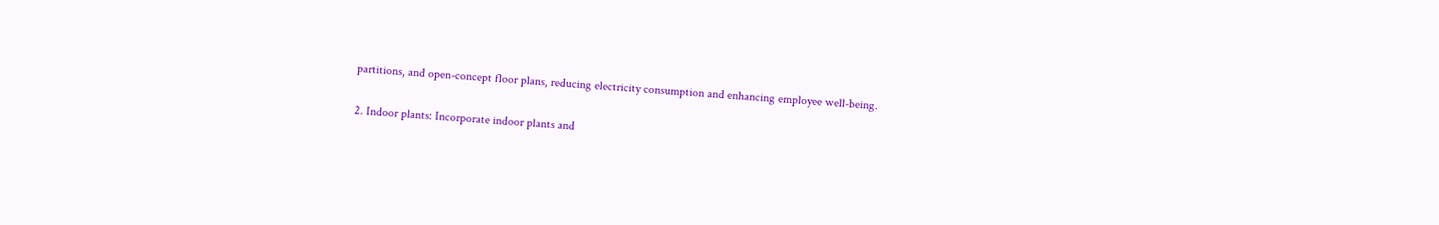partitions, and open-concept floor plans, reducing electricity consumption and enhancing employee well-being.

2. Indoor plants: Incorporate indoor plants and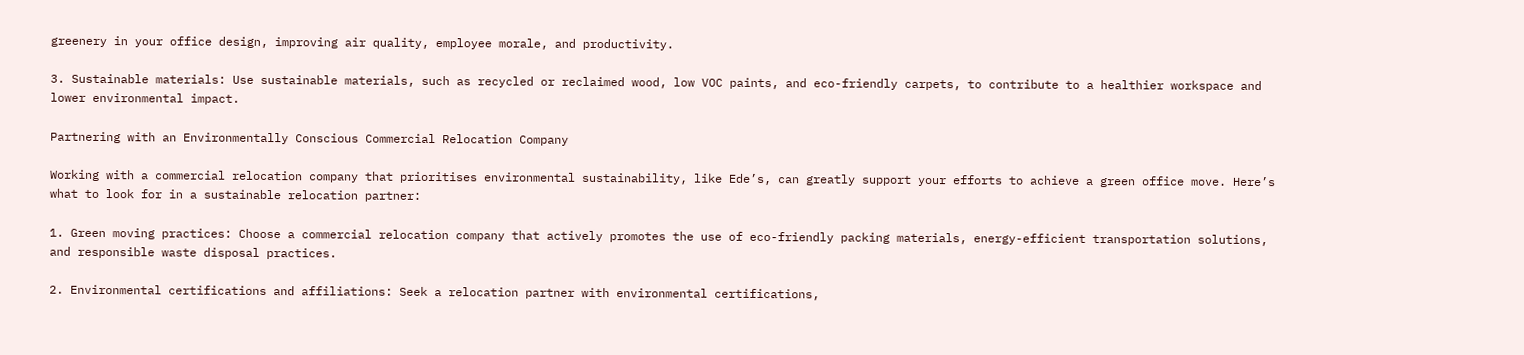greenery in your office design, improving air quality, employee morale, and productivity.

3. Sustainable materials: Use sustainable materials, such as recycled or reclaimed wood, low VOC paints, and eco-friendly carpets, to contribute to a healthier workspace and lower environmental impact.

Partnering with an Environmentally Conscious Commercial Relocation Company

Working with a commercial relocation company that prioritises environmental sustainability, like Ede’s, can greatly support your efforts to achieve a green office move. Here’s what to look for in a sustainable relocation partner:

1. Green moving practices: Choose a commercial relocation company that actively promotes the use of eco-friendly packing materials, energy-efficient transportation solutions, and responsible waste disposal practices.

2. Environmental certifications and affiliations: Seek a relocation partner with environmental certifications,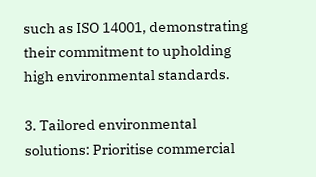such as ISO 14001, demonstrating their commitment to upholding high environmental standards.

3. Tailored environmental solutions: Prioritise commercial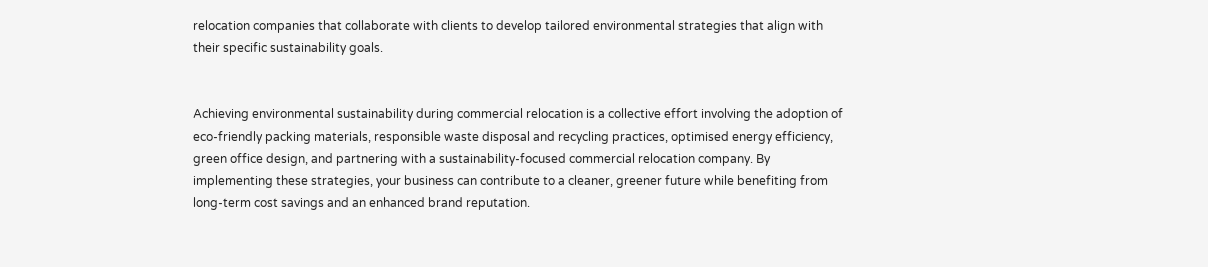relocation companies that collaborate with clients to develop tailored environmental strategies that align with their specific sustainability goals.


Achieving environmental sustainability during commercial relocation is a collective effort involving the adoption of eco-friendly packing materials, responsible waste disposal and recycling practices, optimised energy efficiency, green office design, and partnering with a sustainability-focused commercial relocation company. By implementing these strategies, your business can contribute to a cleaner, greener future while benefiting from long-term cost savings and an enhanced brand reputation.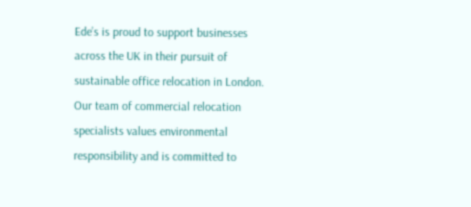Ede’s is proud to support businesses across the UK in their pursuit of sustainable office relocation in London. Our team of commercial relocation specialists values environmental responsibility and is committed to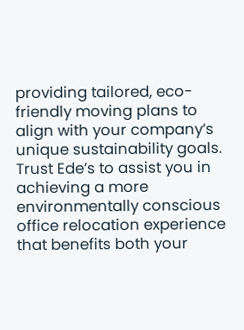providing tailored, eco-friendly moving plans to align with your company’s unique sustainability goals. Trust Ede’s to assist you in achieving a more environmentally conscious office relocation experience that benefits both your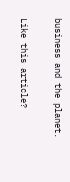business and the planet.

Like this article?